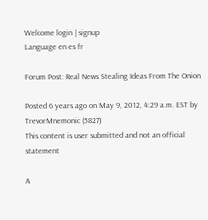Welcome login | signup
Language en es fr

Forum Post: Real News Stealing Ideas From The Onion

Posted 6 years ago on May 9, 2012, 4:29 a.m. EST by TrevorMnemonic (5827)
This content is user submitted and not an official statement

A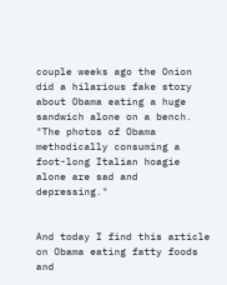couple weeks ago the Onion did a hilarious fake story about Obama eating a huge sandwich alone on a bench. "The photos of Obama methodically consuming a foot-long Italian hoagie alone are sad and depressing."


And today I find this article on Obama eating fatty foods and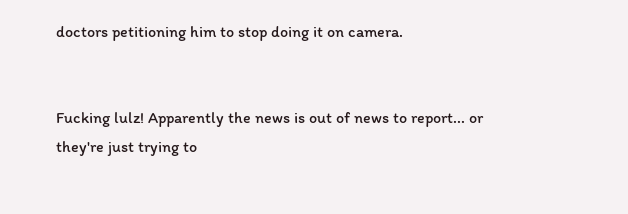doctors petitioning him to stop doing it on camera.


Fucking lulz! Apparently the news is out of news to report... or they're just trying to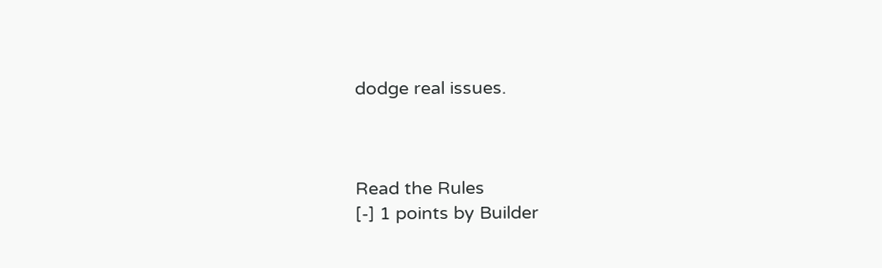dodge real issues.



Read the Rules
[-] 1 points by Builder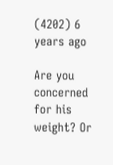(4202) 6 years ago

Are you concerned for his weight? Or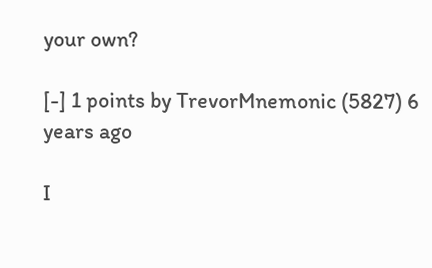your own?

[-] 1 points by TrevorMnemonic (5827) 6 years ago

I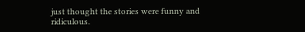just thought the stories were funny and ridiculous.